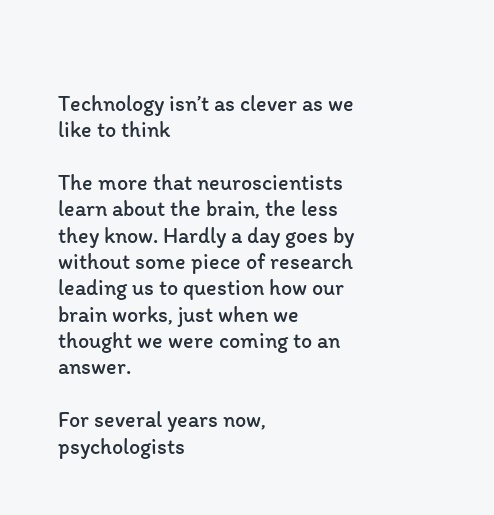Technology isn’t as clever as we like to think

The more that neuroscientists learn about the brain, the less they know. Hardly a day goes by without some piece of research leading us to question how our brain works, just when we thought we were coming to an answer.

For several years now, psychologists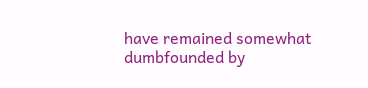have remained somewhat dumbfounded by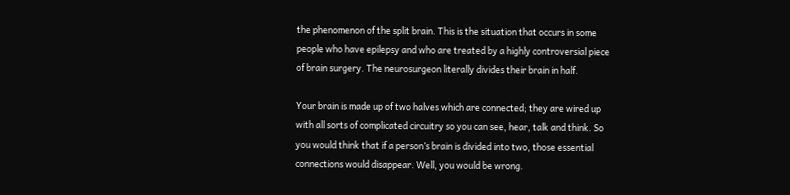the phenomenon of the split brain. This is the situation that occurs in some people who have epilepsy and who are treated by a highly controversial piece of brain surgery. The neurosurgeon literally divides their brain in half.

Your brain is made up of two halves which are connected; they are wired up with all sorts of complicated circuitry so you can see, hear, talk and think. So you would think that if a person’s brain is divided into two, those essential connections would disappear. Well, you would be wrong.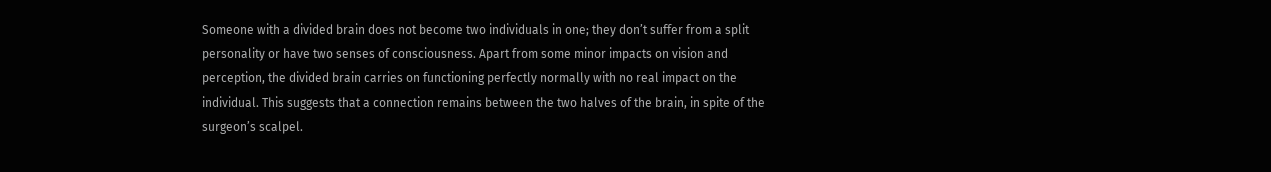Someone with a divided brain does not become two individuals in one; they don’t suffer from a split personality or have two senses of consciousness. Apart from some minor impacts on vision and perception, the divided brain carries on functioning perfectly normally with no real impact on the individual. This suggests that a connection remains between the two halves of the brain, in spite of the surgeon’s scalpel.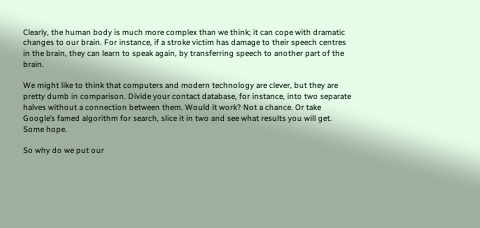Clearly, the human body is much more complex than we think; it can cope with dramatic changes to our brain. For instance, if a stroke victim has damage to their speech centres in the brain, they can learn to speak again, by transferring speech to another part of the brain.

We might like to think that computers and modern technology are clever, but they are pretty dumb in comparison. Divide your contact database, for instance, into two separate halves without a connection between them. Would it work? Not a chance. Or take Google’s famed algorithm for search, slice it in two and see what results you will get. Some hope.

So why do we put our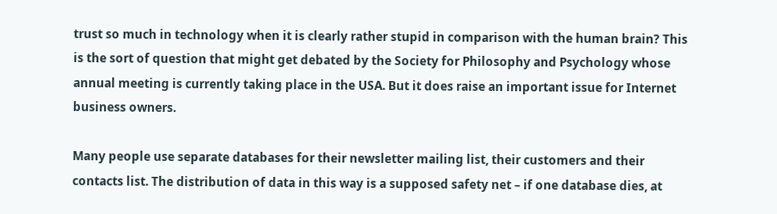trust so much in technology when it is clearly rather stupid in comparison with the human brain? This is the sort of question that might get debated by the Society for Philosophy and Psychology whose annual meeting is currently taking place in the USA. But it does raise an important issue for Internet business owners.

Many people use separate databases for their newsletter mailing list, their customers and their contacts list. The distribution of data in this way is a supposed safety net – if one database dies, at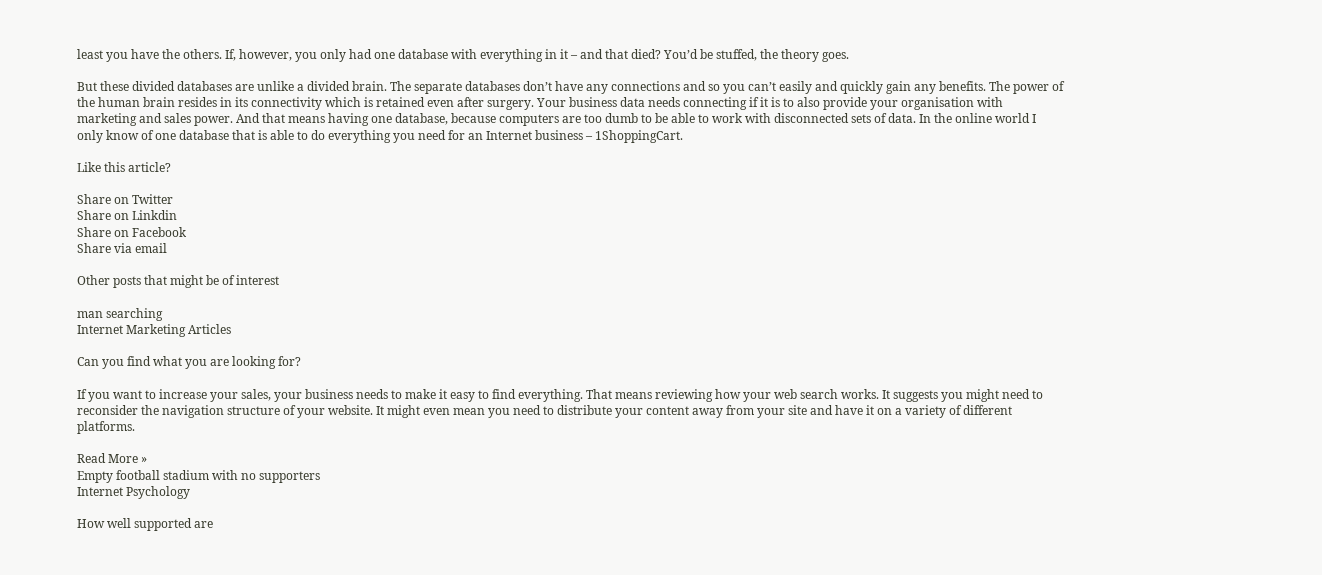least you have the others. If, however, you only had one database with everything in it – and that died? You’d be stuffed, the theory goes.

But these divided databases are unlike a divided brain. The separate databases don’t have any connections and so you can’t easily and quickly gain any benefits. The power of the human brain resides in its connectivity which is retained even after surgery. Your business data needs connecting if it is to also provide your organisation with marketing and sales power. And that means having one database, because computers are too dumb to be able to work with disconnected sets of data. In the online world I only know of one database that is able to do everything you need for an Internet business – 1ShoppingCart.

Like this article?

Share on Twitter
Share on Linkdin
Share on Facebook
Share via email

Other posts that might be of interest

man searching
Internet Marketing Articles

Can you find what you are looking for?

If you want to increase your sales, your business needs to make it easy to find everything. That means reviewing how your web search works. It suggests you might need to reconsider the navigation structure of your website. It might even mean you need to distribute your content away from your site and have it on a variety of different platforms.

Read More »
Empty football stadium with no supporters
Internet Psychology

How well supported are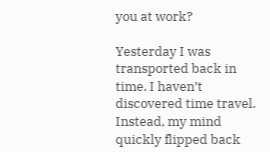you at work?

Yesterday I was transported back in time. I haven’t discovered time travel. Instead, my mind quickly flipped back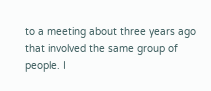to a meeting about three years ago that involved the same group of people. I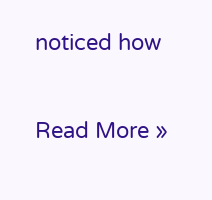noticed how

Read More »